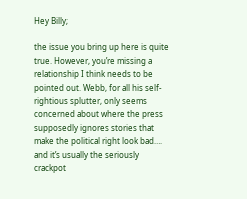Hey Billy;

the issue you bring up here is quite true. However, you’re missing a relationship I think needs to be pointed out. Webb, for all his self-rightious splutter, only seems concerned about where the press supposedly ignores stories that make the political right look bad…. and it’s usually the seriously crackpot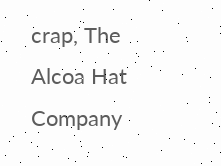crap, The Alcoa Hat Company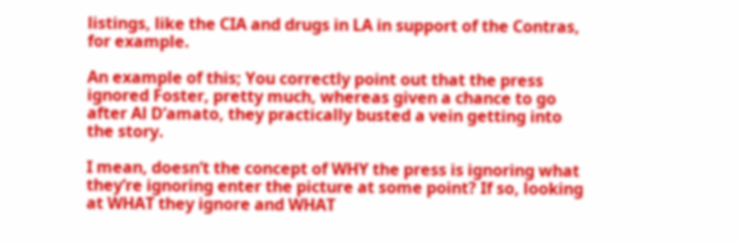listings, like the CIA and drugs in LA in support of the Contras, for example.

An example of this; You correctly point out that the press ignored Foster, pretty much, whereas given a chance to go after Al D’amato, they practically busted a vein getting into the story.

I mean, doesn’t the concept of WHY the press is ignoring what they’re ignoring enter the picture at some point? If so, looking at WHAT they ignore and WHAT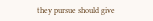they pursue should give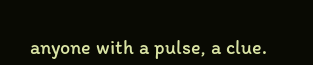anyone with a pulse, a clue.